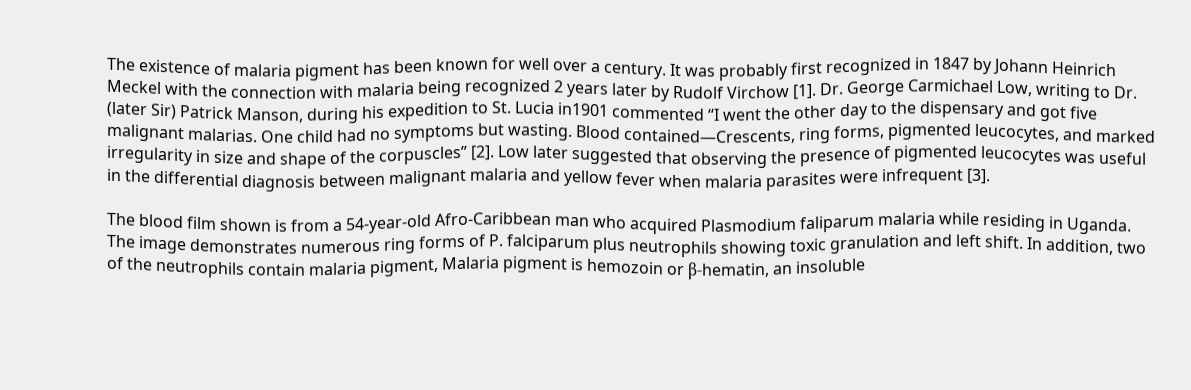The existence of malaria pigment has been known for well over a century. It was probably first recognized in 1847 by Johann Heinrich Meckel with the connection with malaria being recognized 2 years later by Rudolf Virchow [1]. Dr. George Carmichael Low, writing to Dr. (later Sir) Patrick Manson, during his expedition to St. Lucia in1901 commented “I went the other day to the dispensary and got five malignant malarias. One child had no symptoms but wasting. Blood contained—Crescents, ring forms, pigmented leucocytes, and marked irregularity in size and shape of the corpuscles” [2]. Low later suggested that observing the presence of pigmented leucocytes was useful in the differential diagnosis between malignant malaria and yellow fever when malaria parasites were infrequent [3].

The blood film shown is from a 54-year-old Afro-Caribbean man who acquired Plasmodium faliparum malaria while residing in Uganda. The image demonstrates numerous ring forms of P. falciparum plus neutrophils showing toxic granulation and left shift. In addition, two of the neutrophils contain malaria pigment, Malaria pigment is hemozoin or β-hematin, an insoluble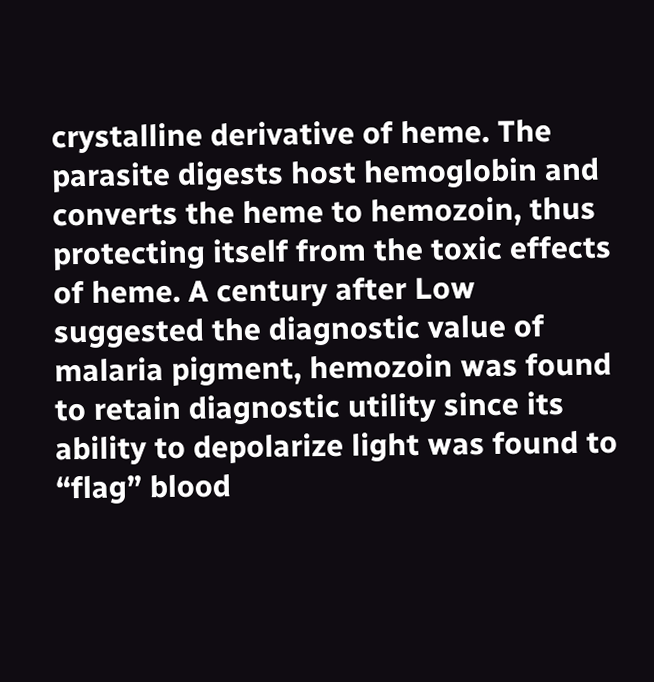crystalline derivative of heme. The parasite digests host hemoglobin and converts the heme to hemozoin, thus protecting itself from the toxic effects of heme. A century after Low suggested the diagnostic value of malaria pigment, hemozoin was found to retain diagnostic utility since its ability to depolarize light was found to “flag” blood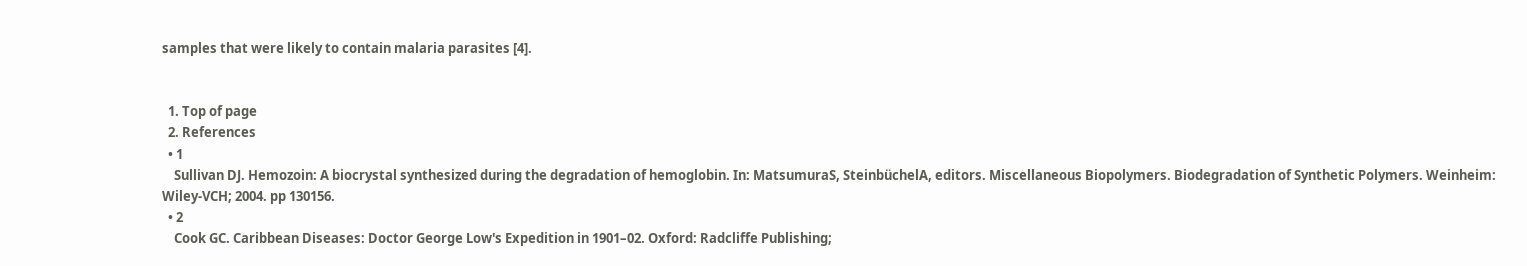samples that were likely to contain malaria parasites [4].


  1. Top of page
  2. References
  • 1
    Sullivan DJ. Hemozoin: A biocrystal synthesized during the degradation of hemoglobin. In: MatsumuraS, SteinbüchelA, editors. Miscellaneous Biopolymers. Biodegradation of Synthetic Polymers. Weinheim: Wiley-VCH; 2004. pp 130156.
  • 2
    Cook GC. Caribbean Diseases: Doctor George Low's Expedition in 1901–02. Oxford: Radcliffe Publishing;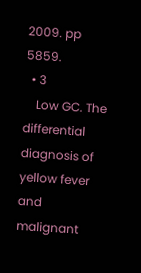2009. pp 5859.
  • 3
    Low GC. The differential diagnosis of yellow fever and malignant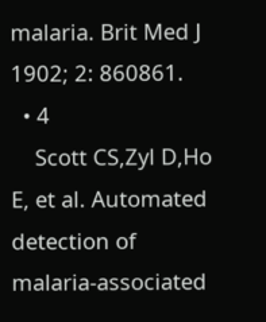malaria. Brit Med J 1902; 2: 860861.
  • 4
    Scott CS,Zyl D,Ho E, et al. Automated detection of malaria-associated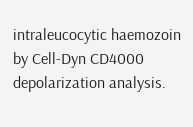intraleucocytic haemozoin by Cell-Dyn CD4000 depolarization analysis.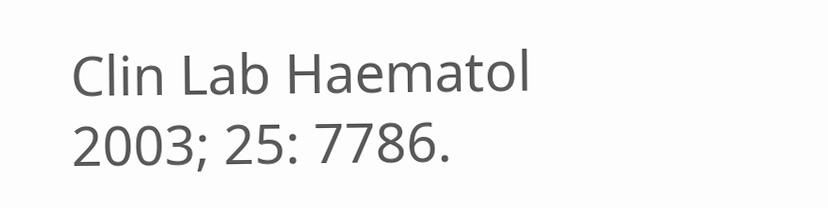Clin Lab Haematol 2003; 25: 7786.